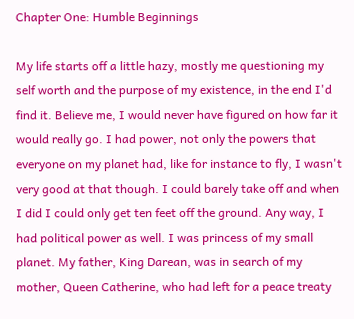Chapter One: Humble Beginnings

My life starts off a little hazy, mostly me questioning my self worth and the purpose of my existence, in the end I'd find it. Believe me, I would never have figured on how far it would really go. I had power, not only the powers that everyone on my planet had, like for instance to fly, I wasn't very good at that though. I could barely take off and when I did I could only get ten feet off the ground. Any way, I had political power as well. I was princess of my small planet. My father, King Darean, was in search of my mother, Queen Catherine, who had left for a peace treaty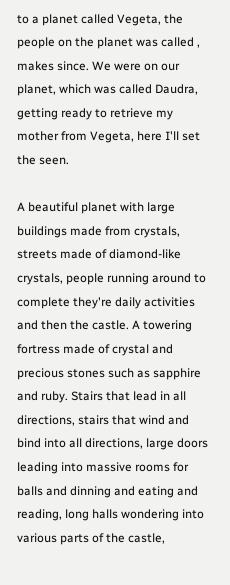to a planet called Vegeta, the people on the planet was called , makes since. We were on our planet, which was called Daudra, getting ready to retrieve my mother from Vegeta, here I'll set the seen.

A beautiful planet with large buildings made from crystals, streets made of diamond-like crystals, people running around to complete they're daily activities and then the castle. A towering fortress made of crystal and precious stones such as sapphire and ruby. Stairs that lead in all directions, stairs that wind and bind into all directions, large doors leading into massive rooms for balls and dinning and eating and reading, long halls wondering into various parts of the castle,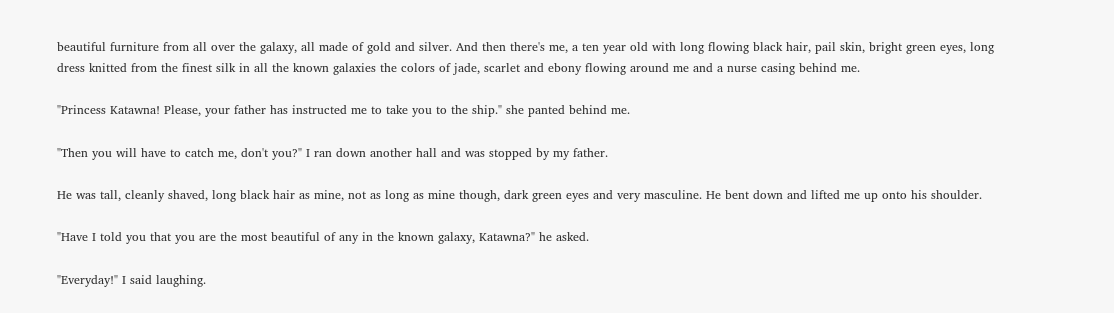beautiful furniture from all over the galaxy, all made of gold and silver. And then there's me, a ten year old with long flowing black hair, pail skin, bright green eyes, long dress knitted from the finest silk in all the known galaxies the colors of jade, scarlet and ebony flowing around me and a nurse casing behind me.

"Princess Katawna! Please, your father has instructed me to take you to the ship." she panted behind me.

"Then you will have to catch me, don't you?" I ran down another hall and was stopped by my father.

He was tall, cleanly shaved, long black hair as mine, not as long as mine though, dark green eyes and very masculine. He bent down and lifted me up onto his shoulder.

"Have I told you that you are the most beautiful of any in the known galaxy, Katawna?" he asked.

"Everyday!" I said laughing.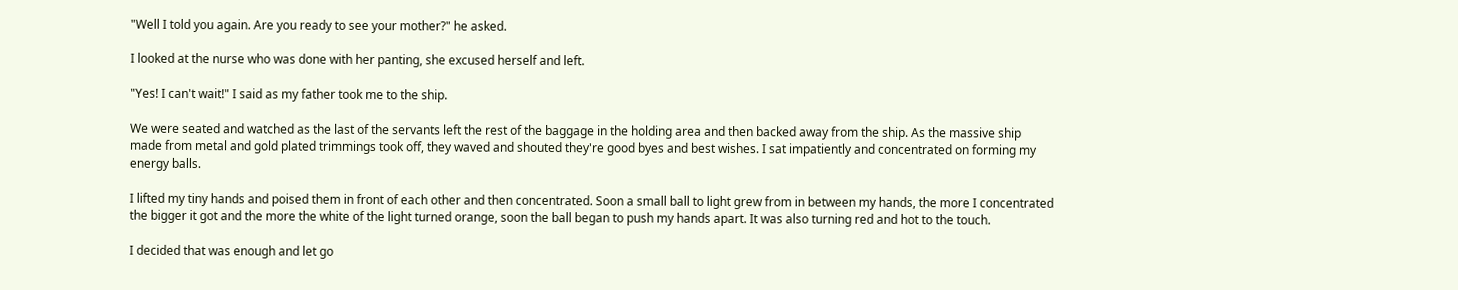"Well I told you again. Are you ready to see your mother?" he asked.

I looked at the nurse who was done with her panting, she excused herself and left.

"Yes! I can't wait!" I said as my father took me to the ship.

We were seated and watched as the last of the servants left the rest of the baggage in the holding area and then backed away from the ship. As the massive ship made from metal and gold plated trimmings took off, they waved and shouted they're good byes and best wishes. I sat impatiently and concentrated on forming my energy balls.

I lifted my tiny hands and poised them in front of each other and then concentrated. Soon a small ball to light grew from in between my hands, the more I concentrated the bigger it got and the more the white of the light turned orange, soon the ball began to push my hands apart. It was also turning red and hot to the touch.

I decided that was enough and let go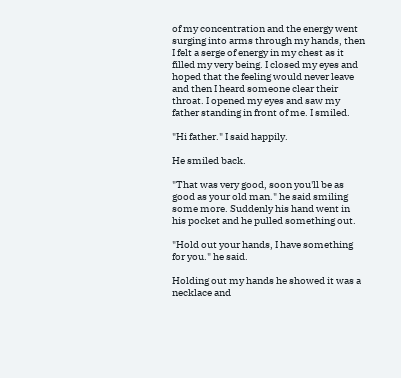of my concentration and the energy went surging into arms through my hands, then I felt a serge of energy in my chest as it filled my very being. I closed my eyes and hoped that the feeling would never leave and then I heard someone clear their throat. I opened my eyes and saw my father standing in front of me. I smiled.

"Hi father." I said happily.

He smiled back.

"That was very good, soon you'll be as good as your old man." he said smiling some more. Suddenly his hand went in his pocket and he pulled something out.

"Hold out your hands, I have something for you." he said.

Holding out my hands he showed it was a necklace and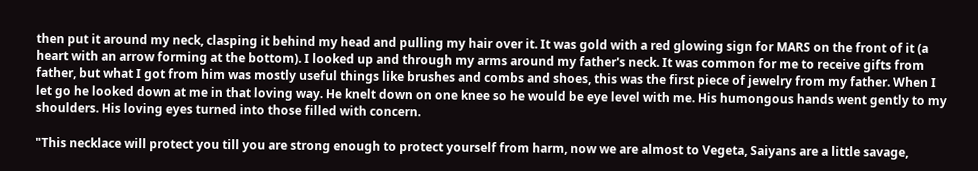then put it around my neck, clasping it behind my head and pulling my hair over it. It was gold with a red glowing sign for MARS on the front of it (a heart with an arrow forming at the bottom). I looked up and through my arms around my father's neck. It was common for me to receive gifts from father, but what I got from him was mostly useful things like brushes and combs and shoes, this was the first piece of jewelry from my father. When I let go he looked down at me in that loving way. He knelt down on one knee so he would be eye level with me. His humongous hands went gently to my shoulders. His loving eyes turned into those filled with concern.

"This necklace will protect you till you are strong enough to protect yourself from harm, now we are almost to Vegeta, Saiyans are a little savage,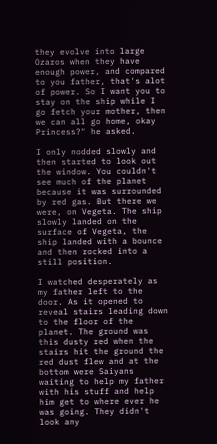they evolve into large Ozaros when they have enough power, and compared to you father, that's alot of power. So I want you to stay on the ship while I go fetch your mother, then we can all go home, okay Princess?" he asked.

I only nodded slowly and then started to look out the window. You couldn't see much of the planet because it was surrounded by red gas. But there we were, on Vegeta. The ship slowly landed on the surface of Vegeta, the ship landed with a bounce and then rocked into a still position.

I watched desperately as my father left to the door. As it opened to reveal stairs leading down to the floor of the planet. The ground was this dusty red when the stairs hit the ground the red dust flew and at the bottom were Saiyans waiting to help my father with his stuff and help him get to where ever he was going. They didn't look any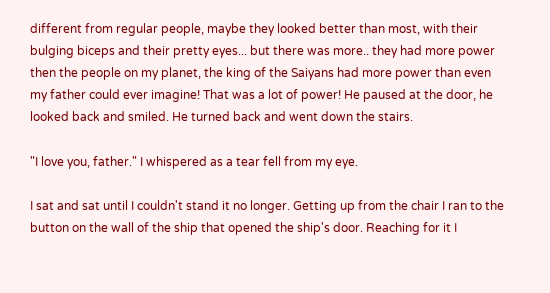different from regular people, maybe they looked better than most, with their bulging biceps and their pretty eyes... but there was more.. they had more power then the people on my planet, the king of the Saiyans had more power than even my father could ever imagine! That was a lot of power! He paused at the door, he looked back and smiled. He turned back and went down the stairs.

"I love you, father." I whispered as a tear fell from my eye.

I sat and sat until I couldn't stand it no longer. Getting up from the chair I ran to the button on the wall of the ship that opened the ship's door. Reaching for it I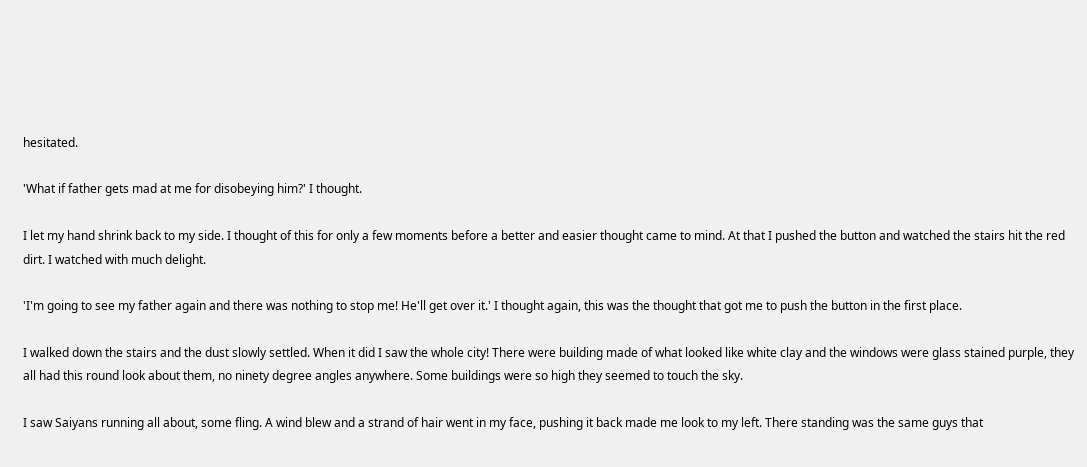hesitated.

'What if father gets mad at me for disobeying him?' I thought.

I let my hand shrink back to my side. I thought of this for only a few moments before a better and easier thought came to mind. At that I pushed the button and watched the stairs hit the red dirt. I watched with much delight.

'I'm going to see my father again and there was nothing to stop me! He'll get over it.' I thought again, this was the thought that got me to push the button in the first place.

I walked down the stairs and the dust slowly settled. When it did I saw the whole city! There were building made of what looked like white clay and the windows were glass stained purple, they all had this round look about them, no ninety degree angles anywhere. Some buildings were so high they seemed to touch the sky.

I saw Saiyans running all about, some fling. A wind blew and a strand of hair went in my face, pushing it back made me look to my left. There standing was the same guys that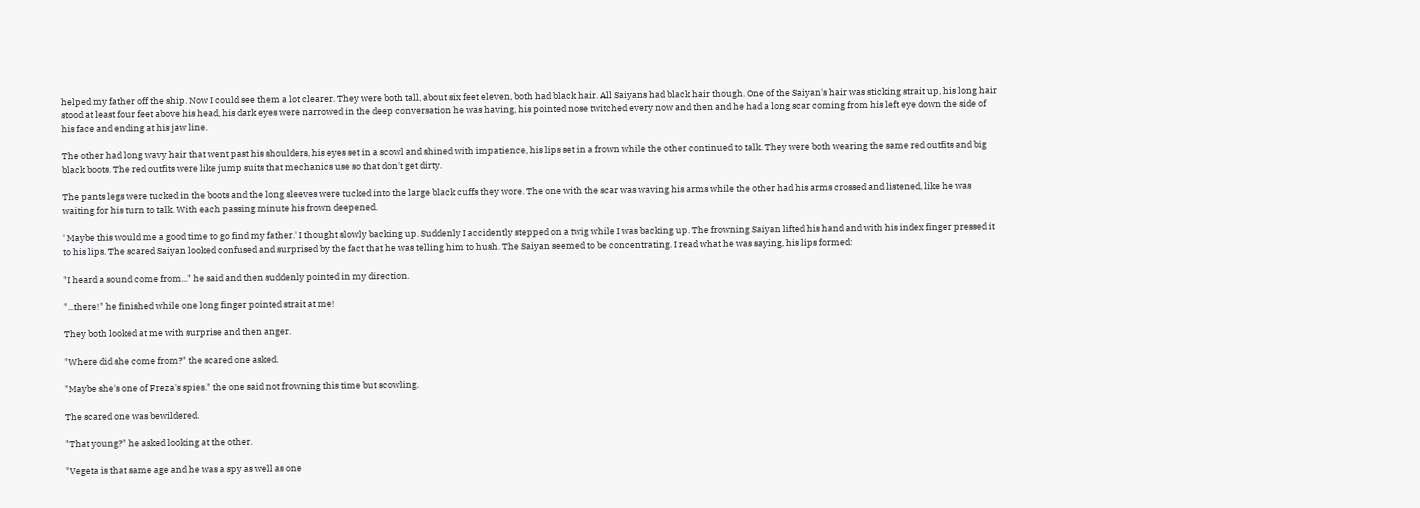helped my father off the ship. Now I could see them a lot clearer. They were both tall, about six feet eleven, both had black hair. All Saiyans had black hair though. One of the Saiyan's hair was sticking strait up, his long hair stood at least four feet above his head, his dark eyes were narrowed in the deep conversation he was having, his pointed nose twitched every now and then and he had a long scar coming from his left eye down the side of his face and ending at his jaw line.

The other had long wavy hair that went past his shoulders, his eyes set in a scowl and shined with impatience, his lips set in a frown while the other continued to talk. They were both wearing the same red outfits and big black boots. The red outfits were like jump suits that mechanics use so that don't get dirty.

The pants legs were tucked in the boots and the long sleeves were tucked into the large black cuffs they wore. The one with the scar was waving his arms while the other had his arms crossed and listened, like he was waiting for his turn to talk. With each passing minute his frown deepened.

' Maybe this would me a good time to go find my father.' I thought slowly backing up. Suddenly I accidently stepped on a twig while I was backing up. The frowning Saiyan lifted his hand and with his index finger pressed it to his lips. The scared Saiyan looked confused and surprised by the fact that he was telling him to hush. The Saiyan seemed to be concentrating. I read what he was saying, his lips formed:

"I heard a sound come from..." he said and then suddenly pointed in my direction.

"...there!" he finished while one long finger pointed strait at me!

They both looked at me with surprise and then anger.

"Where did she come from?" the scared one asked.

"Maybe she's one of Freza's spies." the one said not frowning this time but scowling.

The scared one was bewildered.

"That young?" he asked looking at the other.

"Vegeta is that same age and he was a spy as well as one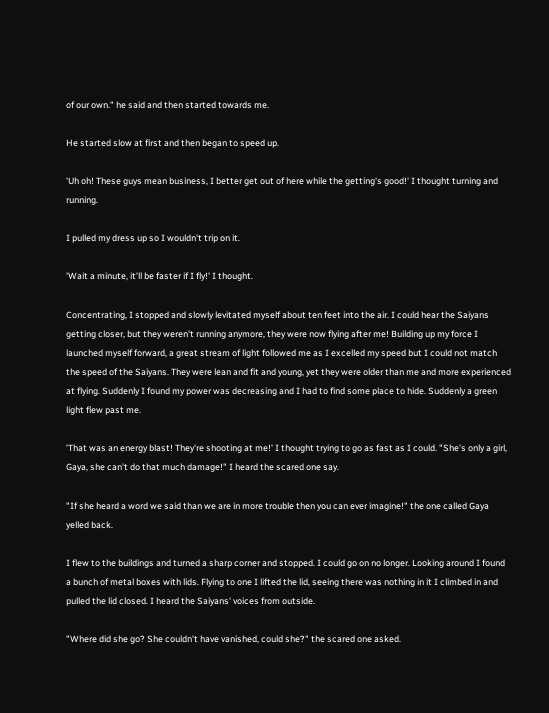of our own." he said and then started towards me.

He started slow at first and then began to speed up.

'Uh oh! These guys mean business, I better get out of here while the getting's good!' I thought turning and running.

I pulled my dress up so I wouldn't trip on it.

'Wait a minute, it'll be faster if I fly!' I thought.

Concentrating, I stopped and slowly levitated myself about ten feet into the air. I could hear the Saiyans getting closer, but they weren't running anymore, they were now flying after me! Building up my force I launched myself forward, a great stream of light followed me as I excelled my speed but I could not match the speed of the Saiyans. They were lean and fit and young, yet they were older than me and more experienced at flying. Suddenly I found my power was decreasing and I had to find some place to hide. Suddenly a green light flew past me.

'That was an energy blast! They're shooting at me!' I thought trying to go as fast as I could. "She's only a girl, Gaya, she can't do that much damage!" I heard the scared one say.

"If she heard a word we said than we are in more trouble then you can ever imagine!" the one called Gaya yelled back.

I flew to the buildings and turned a sharp corner and stopped. I could go on no longer. Looking around I found a bunch of metal boxes with lids. Flying to one I lifted the lid, seeing there was nothing in it I climbed in and pulled the lid closed. I heard the Saiyans' voices from outside.

"Where did she go? She couldn't have vanished, could she?" the scared one asked.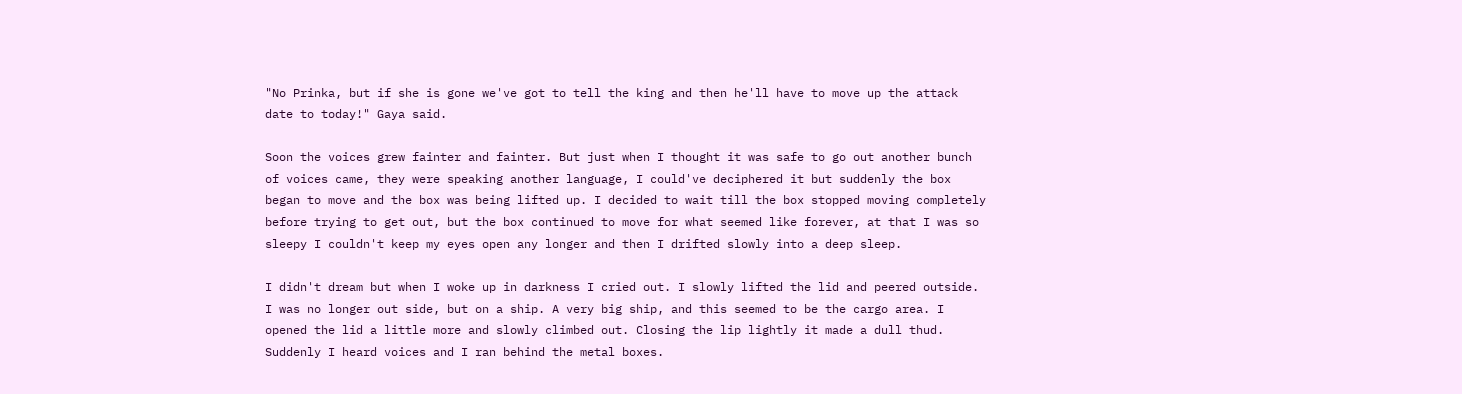"No Prinka, but if she is gone we've got to tell the king and then he'll have to move up the attack date to today!" Gaya said.

Soon the voices grew fainter and fainter. But just when I thought it was safe to go out another bunch of voices came, they were speaking another language, I could've deciphered it but suddenly the box began to move and the box was being lifted up. I decided to wait till the box stopped moving completely before trying to get out, but the box continued to move for what seemed like forever, at that I was so sleepy I couldn't keep my eyes open any longer and then I drifted slowly into a deep sleep.

I didn't dream but when I woke up in darkness I cried out. I slowly lifted the lid and peered outside. I was no longer out side, but on a ship. A very big ship, and this seemed to be the cargo area. I opened the lid a little more and slowly climbed out. Closing the lip lightly it made a dull thud. Suddenly I heard voices and I ran behind the metal boxes.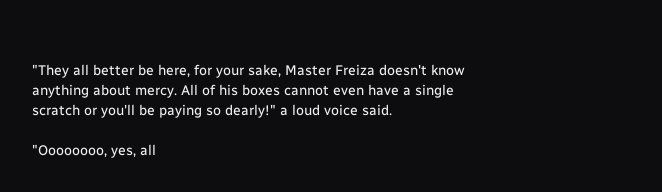"They all better be here, for your sake, Master Freiza doesn't know anything about mercy. All of his boxes cannot even have a single scratch or you'll be paying so dearly!" a loud voice said.

"Oooooooo, yes, all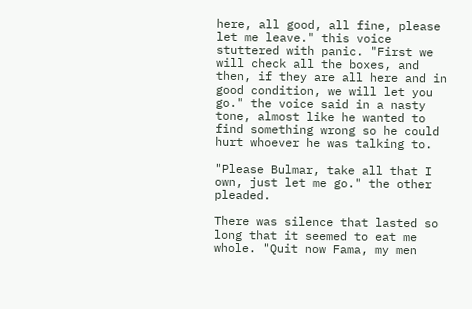here, all good, all fine, please let me leave." this voice stuttered with panic. "First we will check all the boxes, and then, if they are all here and in good condition, we will let you go." the voice said in a nasty tone, almost like he wanted to find something wrong so he could hurt whoever he was talking to.

"Please Bulmar, take all that I own, just let me go." the other pleaded.

There was silence that lasted so long that it seemed to eat me whole. "Quit now Fama, my men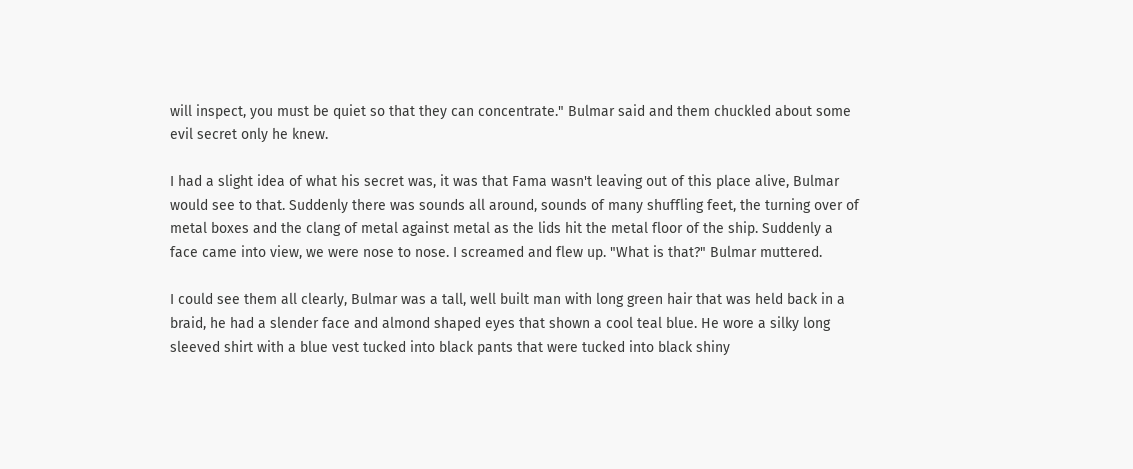will inspect, you must be quiet so that they can concentrate." Bulmar said and them chuckled about some evil secret only he knew.

I had a slight idea of what his secret was, it was that Fama wasn't leaving out of this place alive, Bulmar would see to that. Suddenly there was sounds all around, sounds of many shuffling feet, the turning over of metal boxes and the clang of metal against metal as the lids hit the metal floor of the ship. Suddenly a face came into view, we were nose to nose. I screamed and flew up. "What is that?" Bulmar muttered.

I could see them all clearly, Bulmar was a tall, well built man with long green hair that was held back in a braid, he had a slender face and almond shaped eyes that shown a cool teal blue. He wore a silky long sleeved shirt with a blue vest tucked into black pants that were tucked into black shiny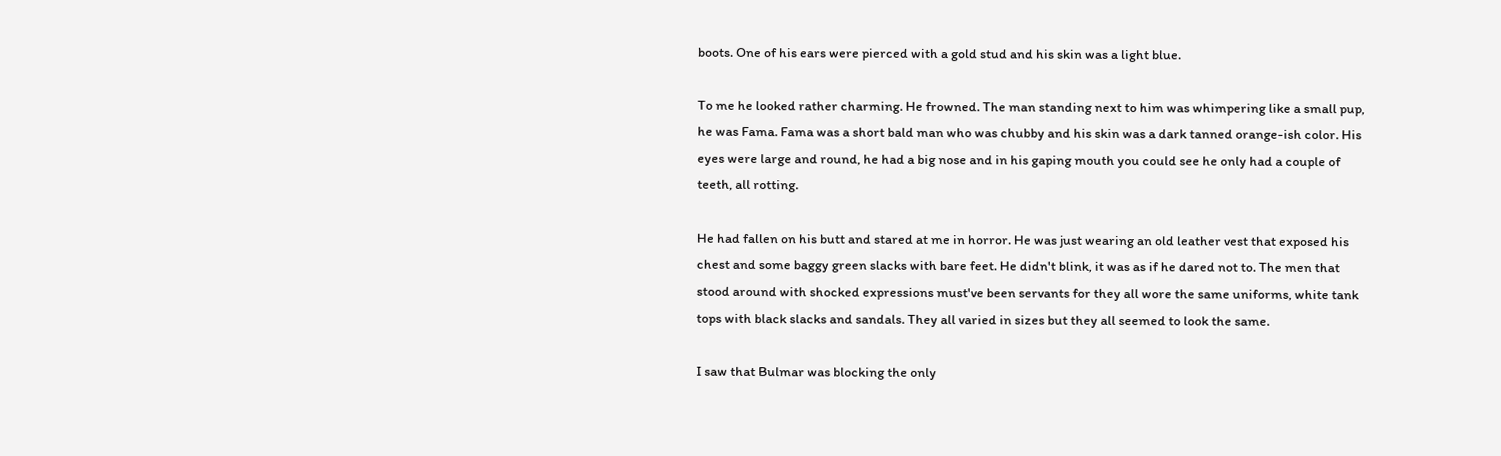boots. One of his ears were pierced with a gold stud and his skin was a light blue.

To me he looked rather charming. He frowned. The man standing next to him was whimpering like a small pup, he was Fama. Fama was a short bald man who was chubby and his skin was a dark tanned orange-ish color. His eyes were large and round, he had a big nose and in his gaping mouth you could see he only had a couple of teeth, all rotting.

He had fallen on his butt and stared at me in horror. He was just wearing an old leather vest that exposed his chest and some baggy green slacks with bare feet. He didn't blink, it was as if he dared not to. The men that stood around with shocked expressions must've been servants for they all wore the same uniforms, white tank tops with black slacks and sandals. They all varied in sizes but they all seemed to look the same.

I saw that Bulmar was blocking the only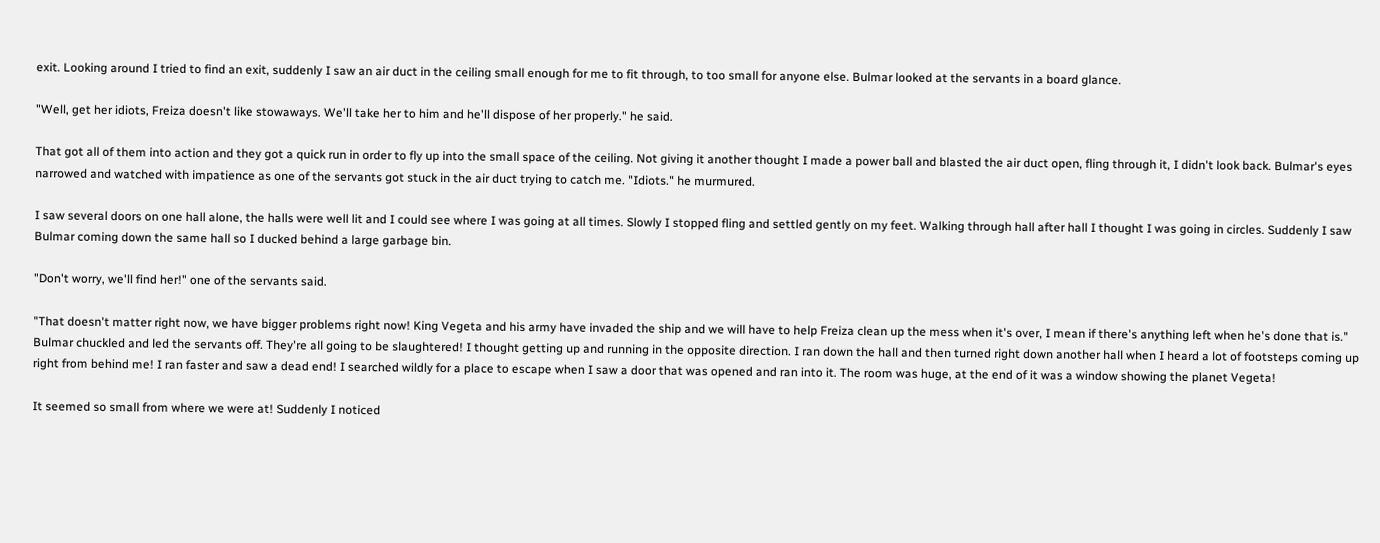exit. Looking around I tried to find an exit, suddenly I saw an air duct in the ceiling small enough for me to fit through, to too small for anyone else. Bulmar looked at the servants in a board glance.

"Well, get her idiots, Freiza doesn't like stowaways. We'll take her to him and he'll dispose of her properly." he said.

That got all of them into action and they got a quick run in order to fly up into the small space of the ceiling. Not giving it another thought I made a power ball and blasted the air duct open, fling through it, I didn't look back. Bulmar's eyes narrowed and watched with impatience as one of the servants got stuck in the air duct trying to catch me. "Idiots." he murmured.

I saw several doors on one hall alone, the halls were well lit and I could see where I was going at all times. Slowly I stopped fling and settled gently on my feet. Walking through hall after hall I thought I was going in circles. Suddenly I saw Bulmar coming down the same hall so I ducked behind a large garbage bin.

"Don't worry, we'll find her!" one of the servants said.

"That doesn't matter right now, we have bigger problems right now! King Vegeta and his army have invaded the ship and we will have to help Freiza clean up the mess when it's over, I mean if there's anything left when he's done that is." Bulmar chuckled and led the servants off. They're all going to be slaughtered! I thought getting up and running in the opposite direction. I ran down the hall and then turned right down another hall when I heard a lot of footsteps coming up right from behind me! I ran faster and saw a dead end! I searched wildly for a place to escape when I saw a door that was opened and ran into it. The room was huge, at the end of it was a window showing the planet Vegeta!

It seemed so small from where we were at! Suddenly I noticed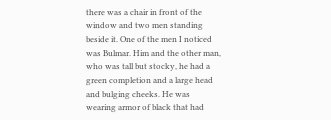there was a chair in front of the window and two men standing beside it. One of the men I noticed was Bulmar. Him and the other man, who was tall but stocky, he had a green completion and a large head and bulging cheeks. He was wearing armor of black that had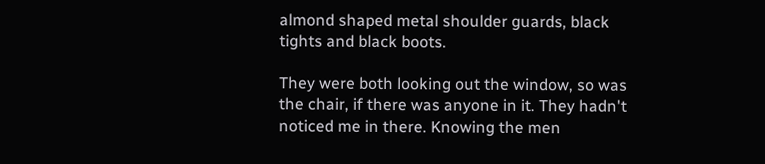almond shaped metal shoulder guards, black tights and black boots.

They were both looking out the window, so was the chair, if there was anyone in it. They hadn't noticed me in there. Knowing the men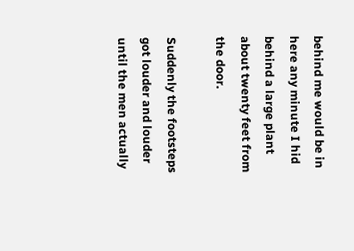behind me would be in here any minute I hid behind a large plant about twenty feet from the door.

Suddenly the footsteps got louder and louder until the men actually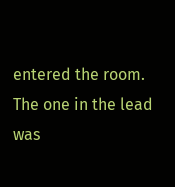entered the room. The one in the lead was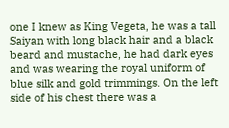one I knew as King Vegeta, he was a tall Saiyan with long black hair and a black beard and mustache, he had dark eyes and was wearing the royal uniform of blue silk and gold trimmings. On the left side of his chest there was a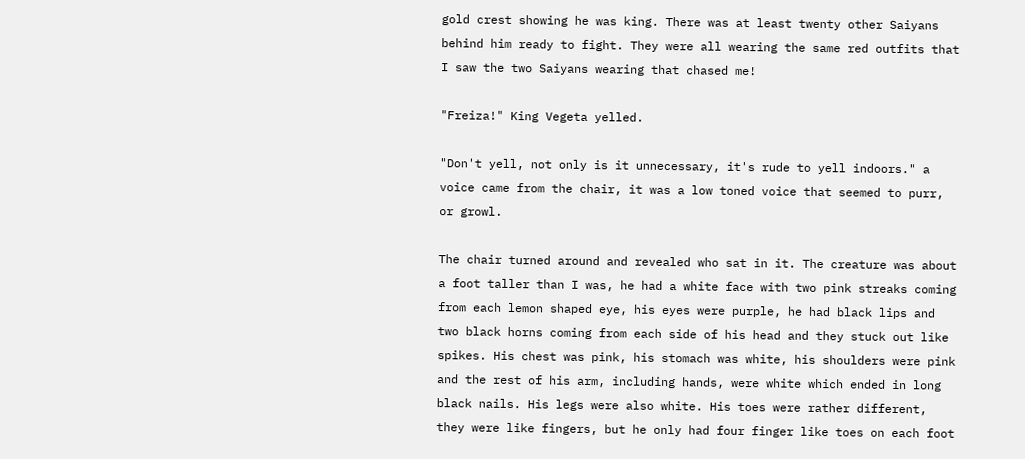gold crest showing he was king. There was at least twenty other Saiyans behind him ready to fight. They were all wearing the same red outfits that I saw the two Saiyans wearing that chased me!

"Freiza!" King Vegeta yelled.

"Don't yell, not only is it unnecessary, it's rude to yell indoors." a voice came from the chair, it was a low toned voice that seemed to purr, or growl.

The chair turned around and revealed who sat in it. The creature was about a foot taller than I was, he had a white face with two pink streaks coming from each lemon shaped eye, his eyes were purple, he had black lips and two black horns coming from each side of his head and they stuck out like spikes. His chest was pink, his stomach was white, his shoulders were pink and the rest of his arm, including hands, were white which ended in long black nails. His legs were also white. His toes were rather different, they were like fingers, but he only had four finger like toes on each foot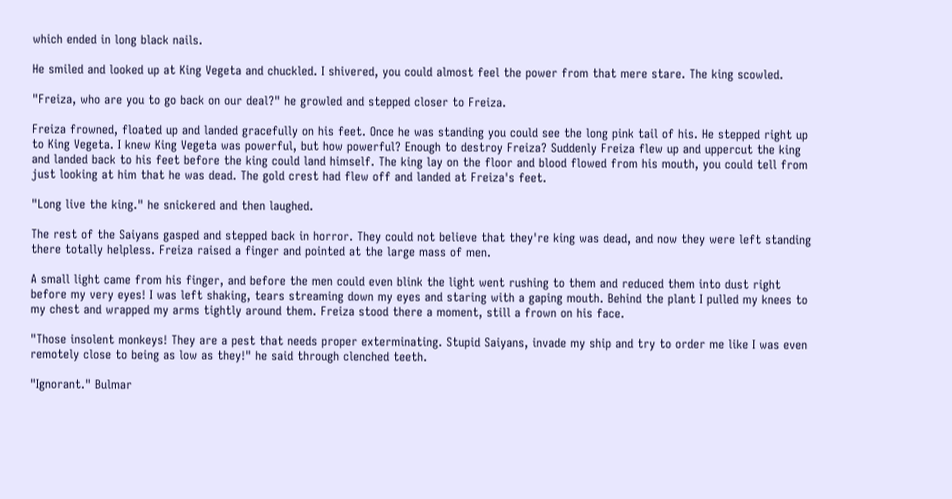which ended in long black nails.

He smiled and looked up at King Vegeta and chuckled. I shivered, you could almost feel the power from that mere stare. The king scowled.

"Freiza, who are you to go back on our deal?" he growled and stepped closer to Freiza.

Freiza frowned, floated up and landed gracefully on his feet. Once he was standing you could see the long pink tail of his. He stepped right up to King Vegeta. I knew King Vegeta was powerful, but how powerful? Enough to destroy Freiza? Suddenly Freiza flew up and uppercut the king and landed back to his feet before the king could land himself. The king lay on the floor and blood flowed from his mouth, you could tell from just looking at him that he was dead. The gold crest had flew off and landed at Freiza's feet.

"Long live the king." he snickered and then laughed.

The rest of the Saiyans gasped and stepped back in horror. They could not believe that they're king was dead, and now they were left standing there totally helpless. Freiza raised a finger and pointed at the large mass of men.

A small light came from his finger, and before the men could even blink the light went rushing to them and reduced them into dust right before my very eyes! I was left shaking, tears streaming down my eyes and staring with a gaping mouth. Behind the plant I pulled my knees to my chest and wrapped my arms tightly around them. Freiza stood there a moment, still a frown on his face.

"Those insolent monkeys! They are a pest that needs proper exterminating. Stupid Saiyans, invade my ship and try to order me like I was even remotely close to being as low as they!" he said through clenched teeth.

"Ignorant." Bulmar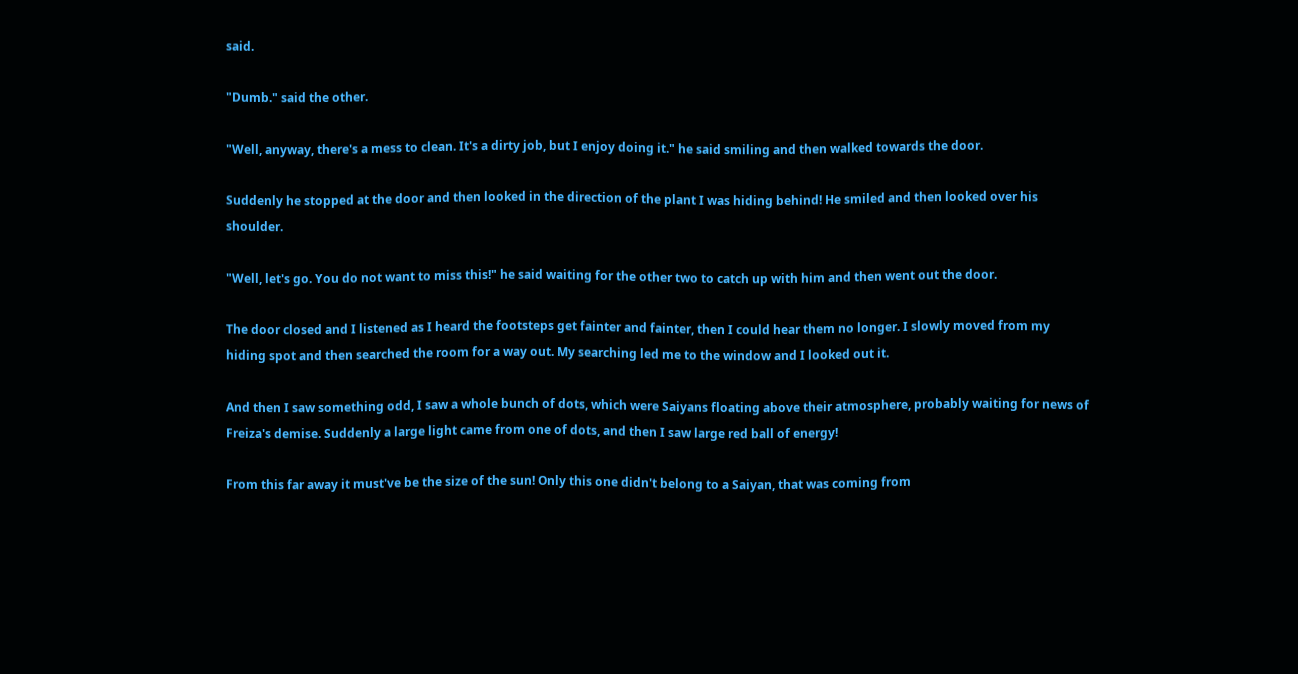said.

"Dumb." said the other.

"Well, anyway, there's a mess to clean. It's a dirty job, but I enjoy doing it." he said smiling and then walked towards the door.

Suddenly he stopped at the door and then looked in the direction of the plant I was hiding behind! He smiled and then looked over his shoulder.

"Well, let's go. You do not want to miss this!" he said waiting for the other two to catch up with him and then went out the door.

The door closed and I listened as I heard the footsteps get fainter and fainter, then I could hear them no longer. I slowly moved from my hiding spot and then searched the room for a way out. My searching led me to the window and I looked out it.

And then I saw something odd, I saw a whole bunch of dots, which were Saiyans floating above their atmosphere, probably waiting for news of Freiza's demise. Suddenly a large light came from one of dots, and then I saw large red ball of energy!

From this far away it must've be the size of the sun! Only this one didn't belong to a Saiyan, that was coming from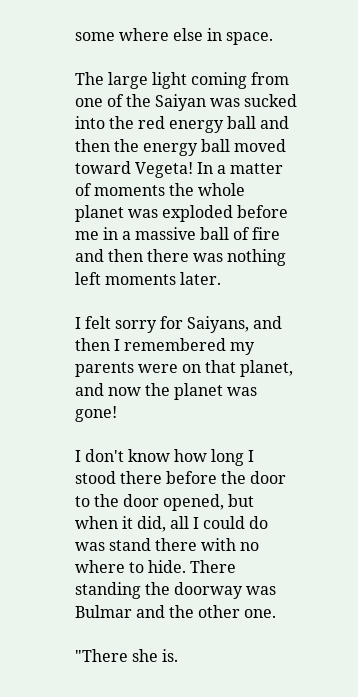some where else in space.

The large light coming from one of the Saiyan was sucked into the red energy ball and then the energy ball moved toward Vegeta! In a matter of moments the whole planet was exploded before me in a massive ball of fire and then there was nothing left moments later.

I felt sorry for Saiyans, and then I remembered my parents were on that planet, and now the planet was gone!

I don't know how long I stood there before the door to the door opened, but when it did, all I could do was stand there with no where to hide. There standing the doorway was Bulmar and the other one.

"There she is.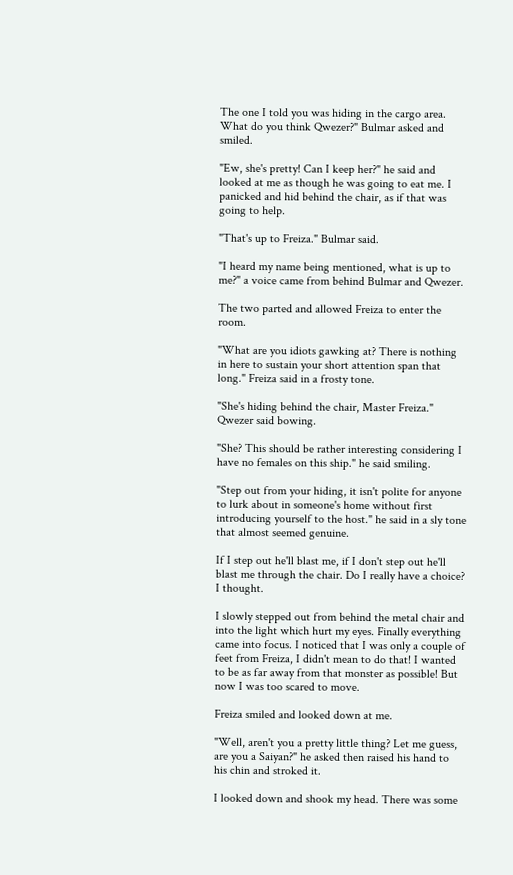The one I told you was hiding in the cargo area. What do you think Qwezer?" Bulmar asked and smiled.

"Ew, she's pretty! Can I keep her?" he said and looked at me as though he was going to eat me. I panicked and hid behind the chair, as if that was going to help.

"That's up to Freiza." Bulmar said.

"I heard my name being mentioned, what is up to me?" a voice came from behind Bulmar and Qwezer.

The two parted and allowed Freiza to enter the room.

"What are you idiots gawking at? There is nothing in here to sustain your short attention span that long." Freiza said in a frosty tone.

"She's hiding behind the chair, Master Freiza." Qwezer said bowing.

"She? This should be rather interesting considering I have no females on this ship." he said smiling.

"Step out from your hiding, it isn't polite for anyone to lurk about in someone's home without first introducing yourself to the host." he said in a sly tone that almost seemed genuine.

If I step out he'll blast me, if I don't step out he'll blast me through the chair. Do I really have a choice? I thought.

I slowly stepped out from behind the metal chair and into the light which hurt my eyes. Finally everything came into focus. I noticed that I was only a couple of feet from Freiza, I didn't mean to do that! I wanted to be as far away from that monster as possible! But now I was too scared to move.

Freiza smiled and looked down at me.

"Well, aren't you a pretty little thing? Let me guess, are you a Saiyan?" he asked then raised his hand to his chin and stroked it.

I looked down and shook my head. There was some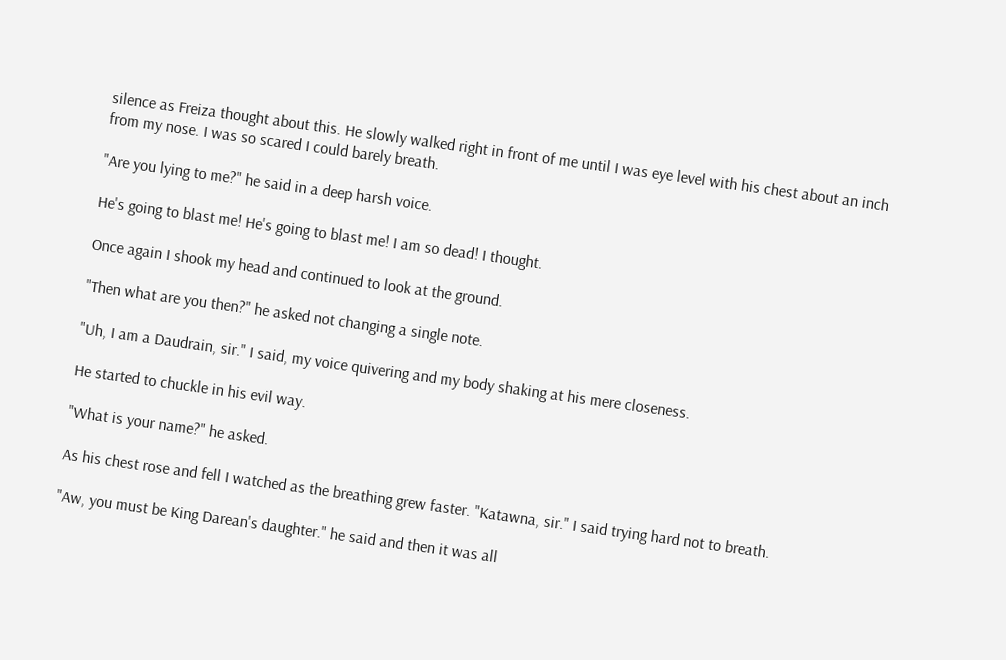silence as Freiza thought about this. He slowly walked right in front of me until I was eye level with his chest about an inch from my nose. I was so scared I could barely breath.

"Are you lying to me?" he said in a deep harsh voice.

He's going to blast me! He's going to blast me! I am so dead! I thought.

Once again I shook my head and continued to look at the ground.

"Then what are you then?" he asked not changing a single note.

"Uh, I am a Daudrain, sir." I said, my voice quivering and my body shaking at his mere closeness.

He started to chuckle in his evil way.

"What is your name?" he asked.

As his chest rose and fell I watched as the breathing grew faster. "Katawna, sir." I said trying hard not to breath.

"Aw, you must be King Darean's daughter." he said and then it was all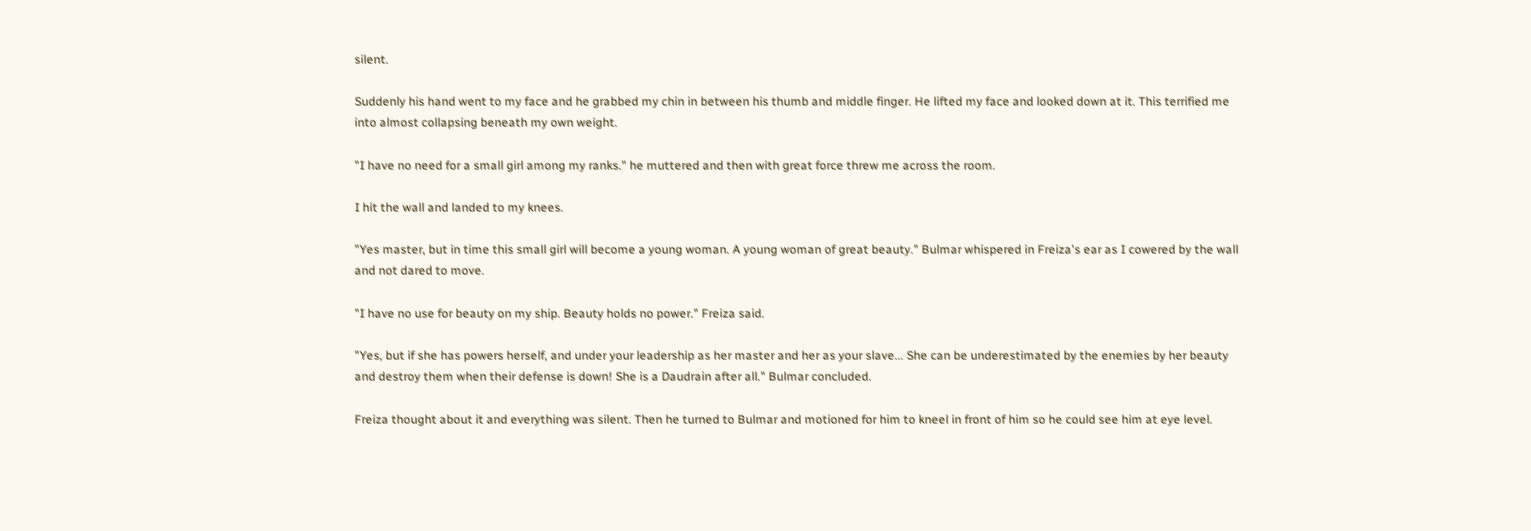silent.

Suddenly his hand went to my face and he grabbed my chin in between his thumb and middle finger. He lifted my face and looked down at it. This terrified me into almost collapsing beneath my own weight.

"I have no need for a small girl among my ranks." he muttered and then with great force threw me across the room.

I hit the wall and landed to my knees.

"Yes master, but in time this small girl will become a young woman. A young woman of great beauty." Bulmar whispered in Freiza's ear as I cowered by the wall and not dared to move.

"I have no use for beauty on my ship. Beauty holds no power." Freiza said.

"Yes, but if she has powers herself, and under your leadership as her master and her as your slave... She can be underestimated by the enemies by her beauty and destroy them when their defense is down! She is a Daudrain after all." Bulmar concluded.

Freiza thought about it and everything was silent. Then he turned to Bulmar and motioned for him to kneel in front of him so he could see him at eye level.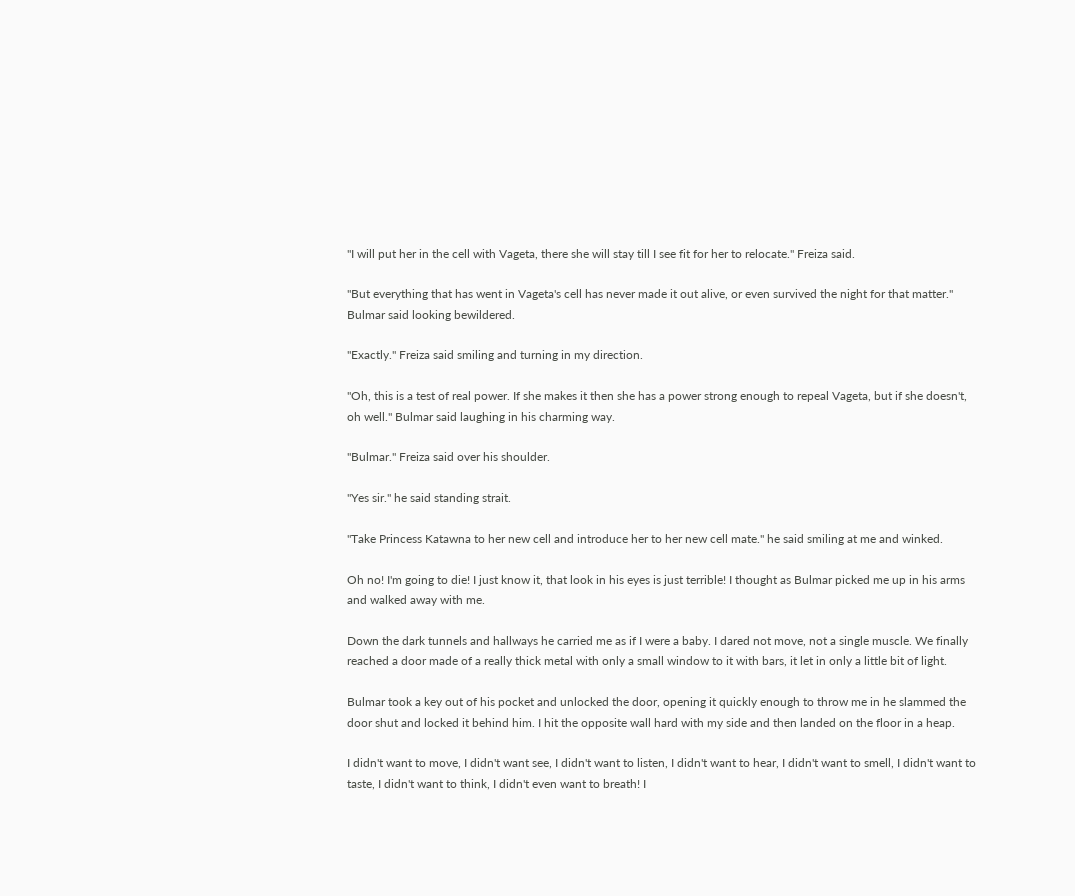"I will put her in the cell with Vageta, there she will stay till I see fit for her to relocate." Freiza said.

"But everything that has went in Vageta's cell has never made it out alive, or even survived the night for that matter." Bulmar said looking bewildered.

"Exactly." Freiza said smiling and turning in my direction.

"Oh, this is a test of real power. If she makes it then she has a power strong enough to repeal Vageta, but if she doesn't, oh well." Bulmar said laughing in his charming way.

"Bulmar." Freiza said over his shoulder.

"Yes sir." he said standing strait.

"Take Princess Katawna to her new cell and introduce her to her new cell mate." he said smiling at me and winked.

Oh no! I'm going to die! I just know it, that look in his eyes is just terrible! I thought as Bulmar picked me up in his arms and walked away with me.

Down the dark tunnels and hallways he carried me as if I were a baby. I dared not move, not a single muscle. We finally reached a door made of a really thick metal with only a small window to it with bars, it let in only a little bit of light.

Bulmar took a key out of his pocket and unlocked the door, opening it quickly enough to throw me in he slammed the door shut and locked it behind him. I hit the opposite wall hard with my side and then landed on the floor in a heap.

I didn't want to move, I didn't want see, I didn't want to listen, I didn't want to hear, I didn't want to smell, I didn't want to taste, I didn't want to think, I didn't even want to breath! I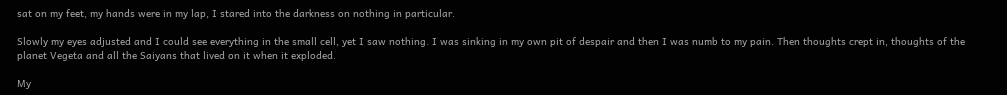sat on my feet, my hands were in my lap, I stared into the darkness on nothing in particular.

Slowly my eyes adjusted and I could see everything in the small cell, yet I saw nothing. I was sinking in my own pit of despair and then I was numb to my pain. Then thoughts crept in, thoughts of the planet Vegeta and all the Saiyans that lived on it when it exploded.

My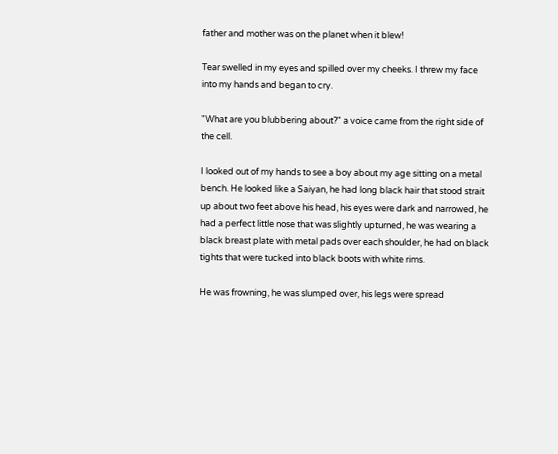father and mother was on the planet when it blew!

Tear swelled in my eyes and spilled over my cheeks. I threw my face into my hands and began to cry.

"What are you blubbering about?" a voice came from the right side of the cell.

I looked out of my hands to see a boy about my age sitting on a metal bench. He looked like a Saiyan, he had long black hair that stood strait up about two feet above his head, his eyes were dark and narrowed, he had a perfect little nose that was slightly upturned, he was wearing a black breast plate with metal pads over each shoulder, he had on black tights that were tucked into black boots with white rims.

He was frowning, he was slumped over, his legs were spread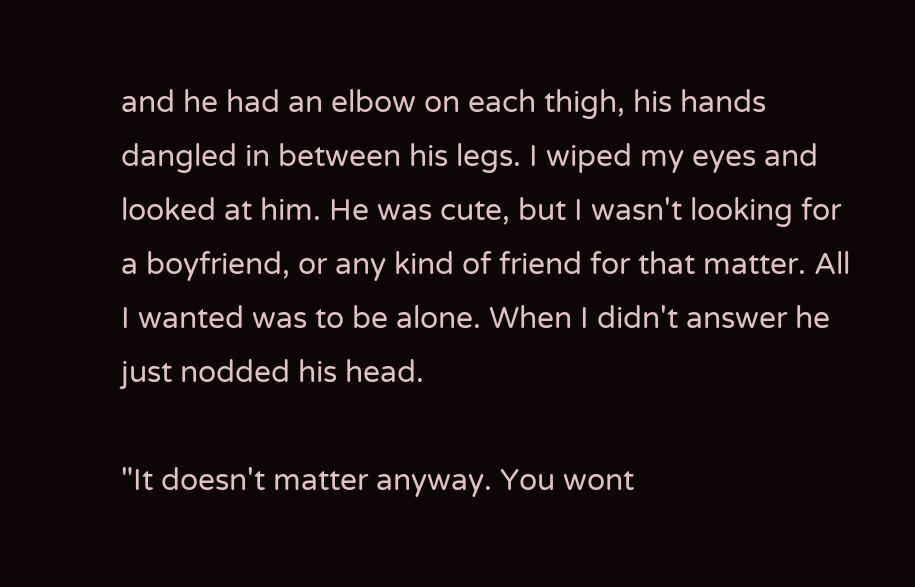and he had an elbow on each thigh, his hands dangled in between his legs. I wiped my eyes and looked at him. He was cute, but I wasn't looking for a boyfriend, or any kind of friend for that matter. All I wanted was to be alone. When I didn't answer he just nodded his head.

"It doesn't matter anyway. You wont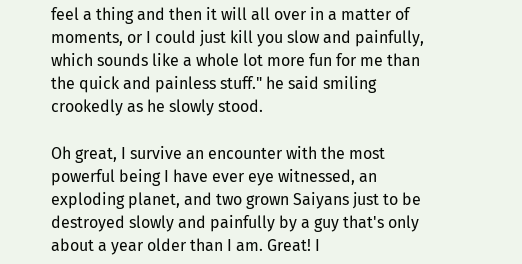feel a thing and then it will all over in a matter of moments, or I could just kill you slow and painfully, which sounds like a whole lot more fun for me than the quick and painless stuff." he said smiling crookedly as he slowly stood.

Oh great, I survive an encounter with the most powerful being I have ever eye witnessed, an exploding planet, and two grown Saiyans just to be destroyed slowly and painfully by a guy that's only about a year older than I am. Great! I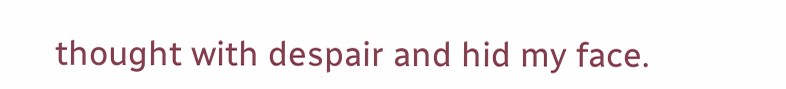thought with despair and hid my face.